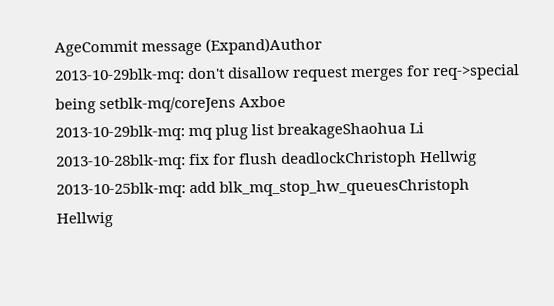AgeCommit message (Expand)Author
2013-10-29blk-mq: don't disallow request merges for req->special being setblk-mq/coreJens Axboe
2013-10-29blk-mq: mq plug list breakageShaohua Li
2013-10-28blk-mq: fix for flush deadlockChristoph Hellwig
2013-10-25blk-mq: add blk_mq_stop_hw_queuesChristoph Hellwig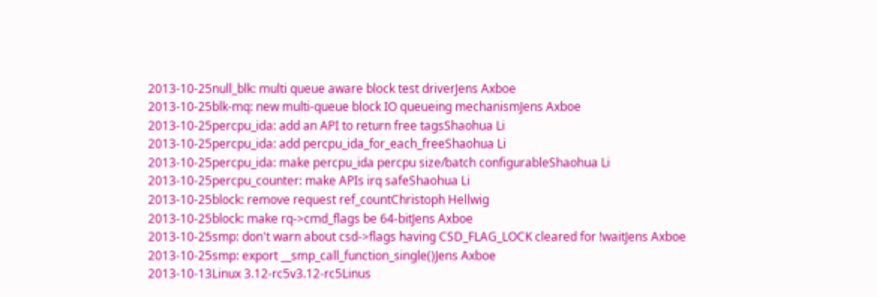2013-10-25null_blk: multi queue aware block test driverJens Axboe
2013-10-25blk-mq: new multi-queue block IO queueing mechanismJens Axboe
2013-10-25percpu_ida: add an API to return free tagsShaohua Li
2013-10-25percpu_ida: add percpu_ida_for_each_freeShaohua Li
2013-10-25percpu_ida: make percpu_ida percpu size/batch configurableShaohua Li
2013-10-25percpu_counter: make APIs irq safeShaohua Li
2013-10-25block: remove request ref_countChristoph Hellwig
2013-10-25block: make rq->cmd_flags be 64-bitJens Axboe
2013-10-25smp: don't warn about csd->flags having CSD_FLAG_LOCK cleared for !waitJens Axboe
2013-10-25smp: export __smp_call_function_single()Jens Axboe
2013-10-13Linux 3.12-rc5v3.12-rc5Linus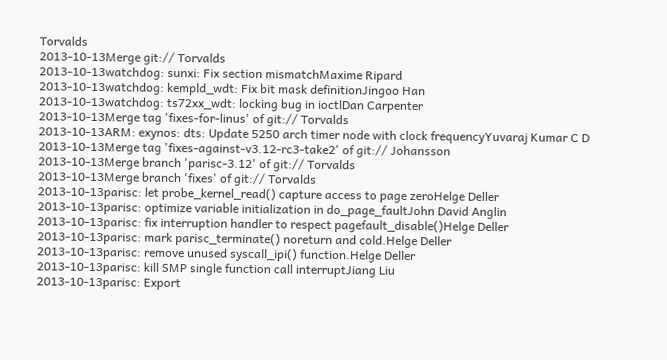Torvalds
2013-10-13Merge git:// Torvalds
2013-10-13watchdog: sunxi: Fix section mismatchMaxime Ripard
2013-10-13watchdog: kempld_wdt: Fix bit mask definitionJingoo Han
2013-10-13watchdog: ts72xx_wdt: locking bug in ioctlDan Carpenter
2013-10-13Merge tag 'fixes-for-linus' of git:// Torvalds
2013-10-13ARM: exynos: dts: Update 5250 arch timer node with clock frequencyYuvaraj Kumar C D
2013-10-13Merge tag 'fixes-against-v3.12-rc3-take2' of git:// Johansson
2013-10-13Merge branch 'parisc-3.12' of git:// Torvalds
2013-10-13Merge branch 'fixes' of git:// Torvalds
2013-10-13parisc: let probe_kernel_read() capture access to page zeroHelge Deller
2013-10-13parisc: optimize variable initialization in do_page_faultJohn David Anglin
2013-10-13parisc: fix interruption handler to respect pagefault_disable()Helge Deller
2013-10-13parisc: mark parisc_terminate() noreturn and cold.Helge Deller
2013-10-13parisc: remove unused syscall_ipi() function.Helge Deller
2013-10-13parisc: kill SMP single function call interruptJiang Liu
2013-10-13parisc: Export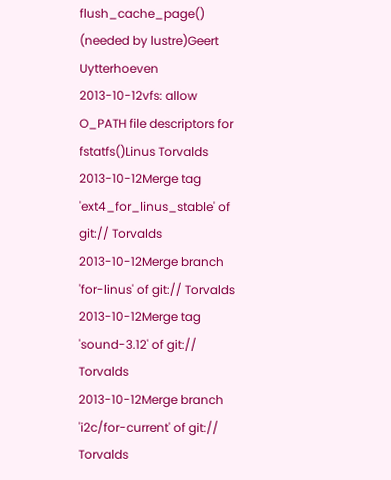flush_cache_page() (needed by lustre)Geert Uytterhoeven
2013-10-12vfs: allow O_PATH file descriptors for fstatfs()Linus Torvalds
2013-10-12Merge tag 'ext4_for_linus_stable' of git:// Torvalds
2013-10-12Merge branch 'for-linus' of git:// Torvalds
2013-10-12Merge tag 'sound-3.12' of git:// Torvalds
2013-10-12Merge branch 'i2c/for-current' of git:// Torvalds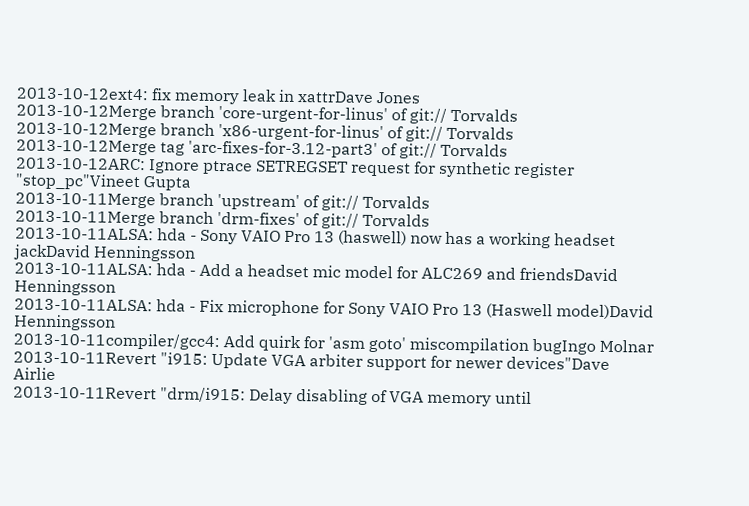2013-10-12ext4: fix memory leak in xattrDave Jones
2013-10-12Merge branch 'core-urgent-for-linus' of git:// Torvalds
2013-10-12Merge branch 'x86-urgent-for-linus' of git:// Torvalds
2013-10-12Merge tag 'arc-fixes-for-3.12-part3' of git:// Torvalds
2013-10-12ARC: Ignore ptrace SETREGSET request for synthetic register "stop_pc"Vineet Gupta
2013-10-11Merge branch 'upstream' of git:// Torvalds
2013-10-11Merge branch 'drm-fixes' of git:// Torvalds
2013-10-11ALSA: hda - Sony VAIO Pro 13 (haswell) now has a working headset jackDavid Henningsson
2013-10-11ALSA: hda - Add a headset mic model for ALC269 and friendsDavid Henningsson
2013-10-11ALSA: hda - Fix microphone for Sony VAIO Pro 13 (Haswell model)David Henningsson
2013-10-11compiler/gcc4: Add quirk for 'asm goto' miscompilation bugIngo Molnar
2013-10-11Revert "i915: Update VGA arbiter support for newer devices"Dave Airlie
2013-10-11Revert "drm/i915: Delay disabling of VGA memory until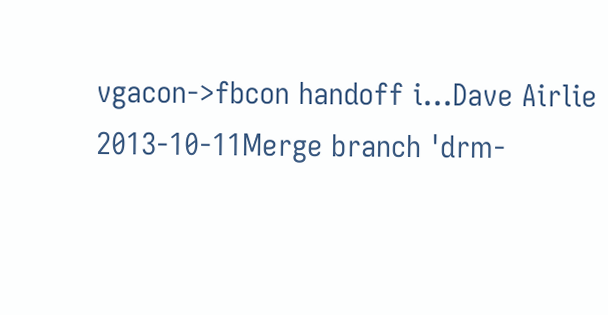vgacon->fbcon handoff i...Dave Airlie
2013-10-11Merge branch 'drm-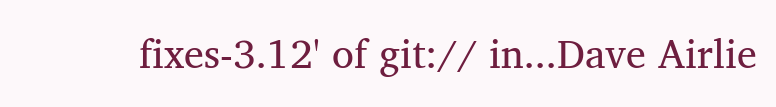fixes-3.12' of git:// in...Dave Airlie